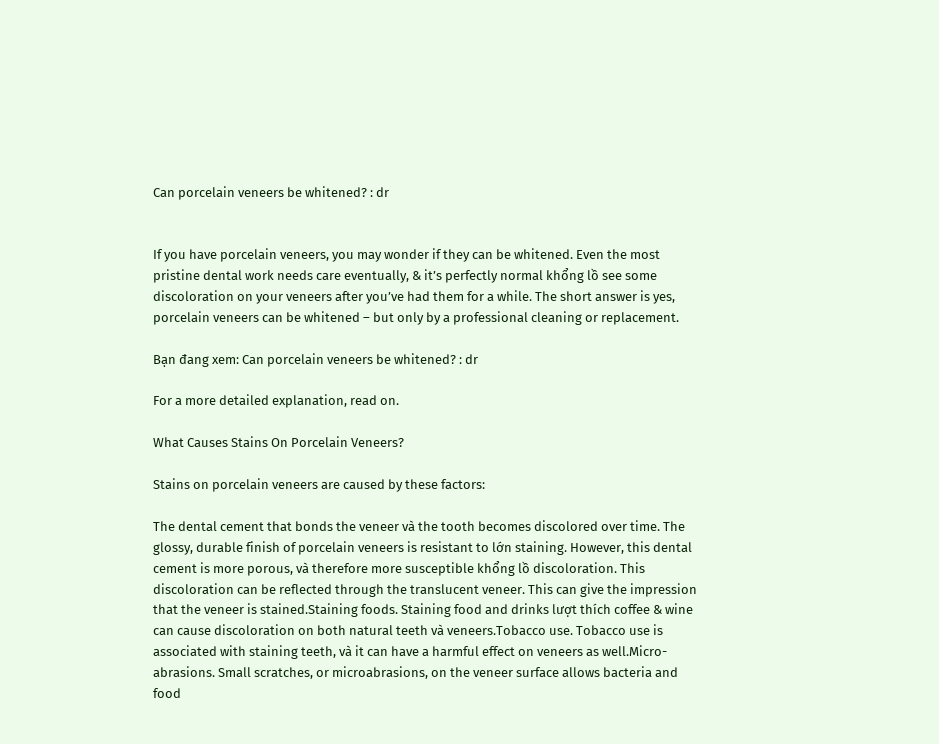Can porcelain veneers be whitened? : dr


If you have porcelain veneers, you may wonder if they can be whitened. Even the most pristine dental work needs care eventually, & it’s perfectly normal khổng lồ see some discoloration on your veneers after you’ve had them for a while. The short answer is yes, porcelain veneers can be whitened – but only by a professional cleaning or replacement.

Bạn đang xem: Can porcelain veneers be whitened? : dr

For a more detailed explanation, read on.

What Causes Stains On Porcelain Veneers?

Stains on porcelain veneers are caused by these factors:

The dental cement that bonds the veneer và the tooth becomes discolored over time. The glossy, durable finish of porcelain veneers is resistant to lớn staining. However, this dental cement is more porous, và therefore more susceptible khổng lồ discoloration. This discoloration can be reflected through the translucent veneer. This can give the impression that the veneer is stained.Staining foods. Staining food and drinks lượt thích coffee & wine can cause discoloration on both natural teeth và veneers.Tobacco use. Tobacco use is associated with staining teeth, và it can have a harmful effect on veneers as well.Micro-abrasions. Small scratches, or microabrasions, on the veneer surface allows bacteria and food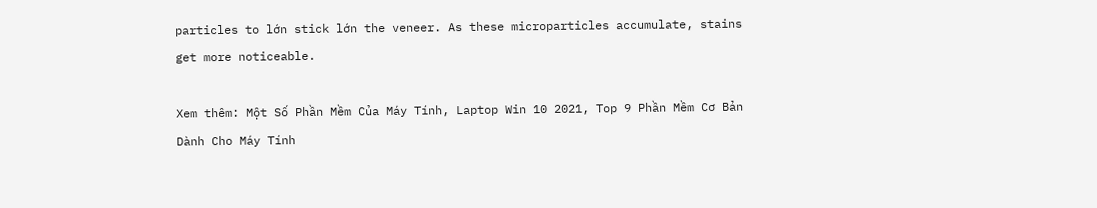particles to lớn stick lớn the veneer. As these microparticles accumulate, stains get more noticeable.

Xem thêm: Một Số Phần Mềm Của Máy Tính, Laptop Win 10 2021, Top 9 Phần Mềm Cơ Bản Dành Cho Máy Tính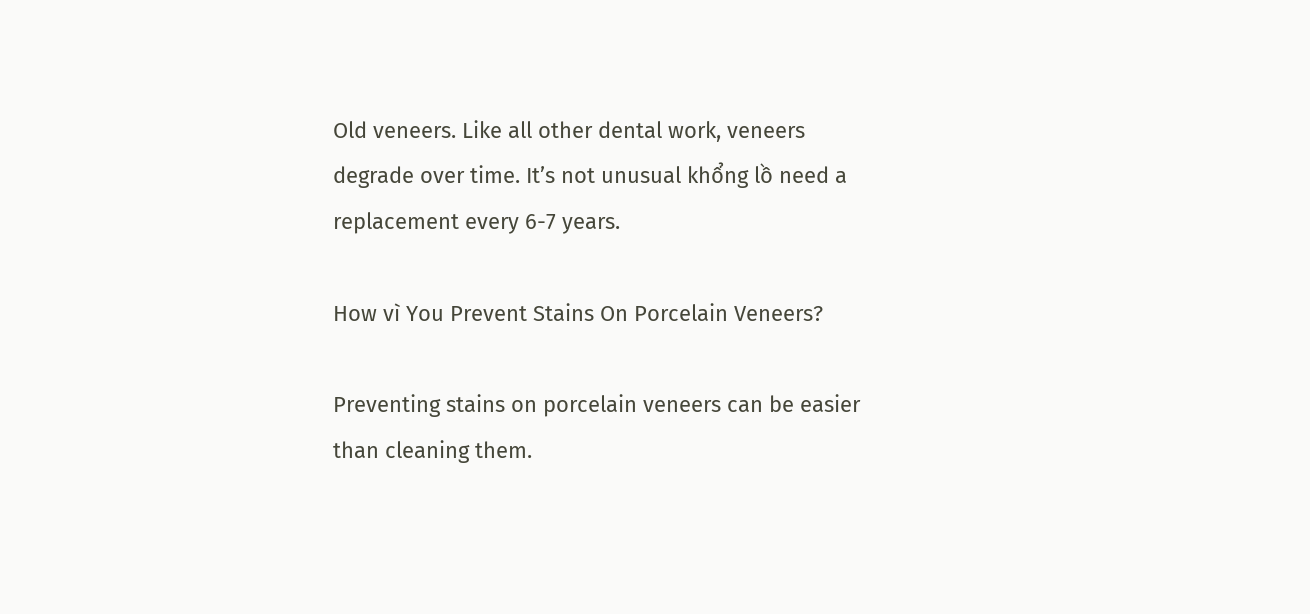Old veneers. Like all other dental work, veneers degrade over time. It’s not unusual khổng lồ need a replacement every 6-7 years.

How vì You Prevent Stains On Porcelain Veneers?

Preventing stains on porcelain veneers can be easier than cleaning them.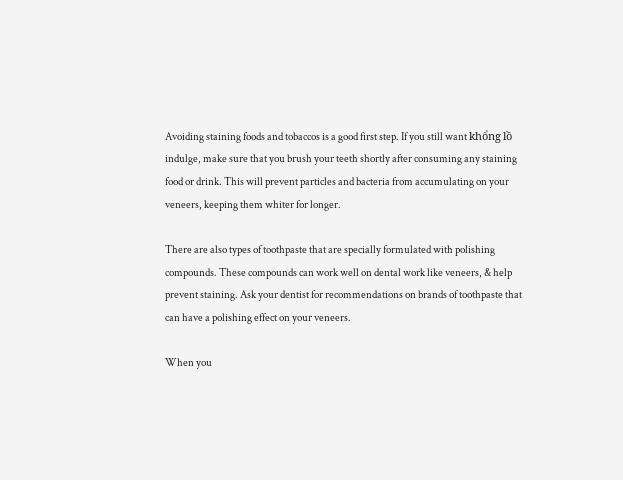Avoiding staining foods and tobaccos is a good first step. If you still want khổng lồ indulge, make sure that you brush your teeth shortly after consuming any staining food or drink. This will prevent particles and bacteria from accumulating on your veneers, keeping them whiter for longer.

There are also types of toothpaste that are specially formulated with polishing compounds. These compounds can work well on dental work like veneers, & help prevent staining. Ask your dentist for recommendations on brands of toothpaste that can have a polishing effect on your veneers.

When you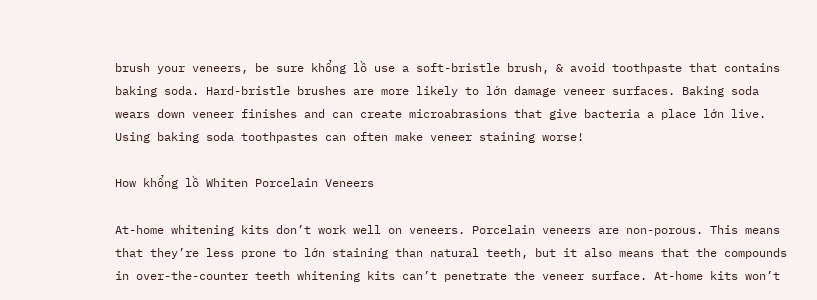brush your veneers, be sure khổng lồ use a soft-bristle brush, & avoid toothpaste that contains baking soda. Hard-bristle brushes are more likely to lớn damage veneer surfaces. Baking soda wears down veneer finishes and can create microabrasions that give bacteria a place lớn live. Using baking soda toothpastes can often make veneer staining worse!

How khổng lồ Whiten Porcelain Veneers

At-home whitening kits don’t work well on veneers. Porcelain veneers are non-porous. This means that they’re less prone to lớn staining than natural teeth, but it also means that the compounds in over-the-counter teeth whitening kits can’t penetrate the veneer surface. At-home kits won’t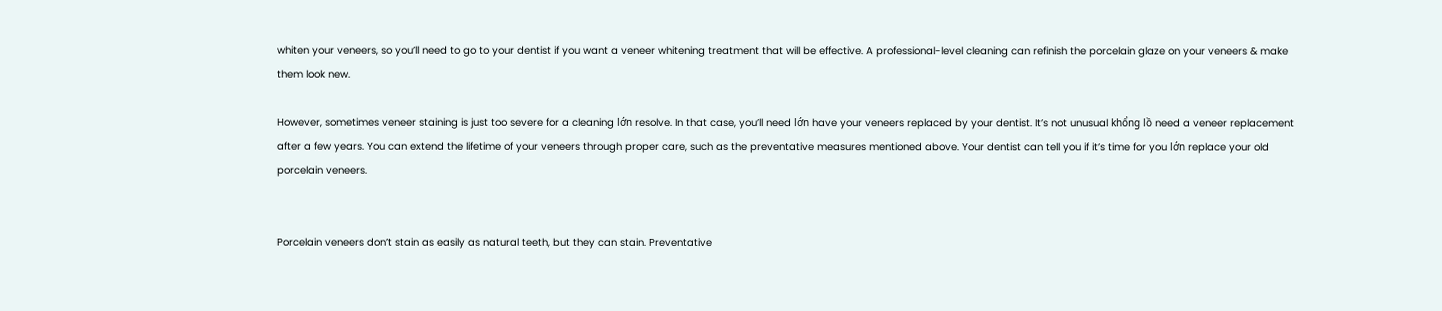whiten your veneers, so you’ll need to go to your dentist if you want a veneer whitening treatment that will be effective. A professional-level cleaning can refinish the porcelain glaze on your veneers & make them look new.

However, sometimes veneer staining is just too severe for a cleaning lớn resolve. In that case, you’ll need lớn have your veneers replaced by your dentist. It’s not unusual khổng lồ need a veneer replacement after a few years. You can extend the lifetime of your veneers through proper care, such as the preventative measures mentioned above. Your dentist can tell you if it’s time for you lớn replace your old porcelain veneers.


Porcelain veneers don’t stain as easily as natural teeth, but they can stain. Preventative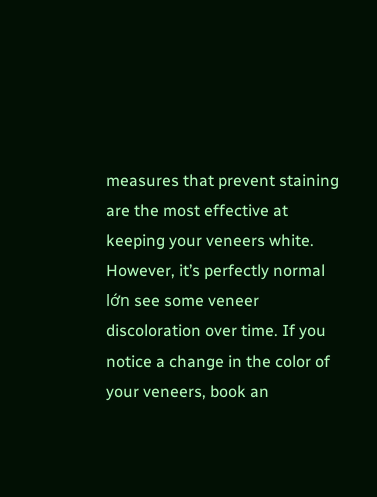measures that prevent staining are the most effective at keeping your veneers white. However, it’s perfectly normal lớn see some veneer discoloration over time. If you notice a change in the color of your veneers, book an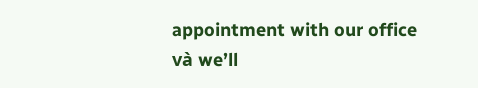appointment with our office và we’ll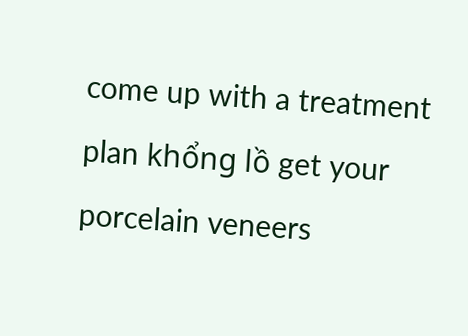come up with a treatment plan khổng lồ get your porcelain veneers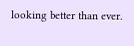looking better than ever.